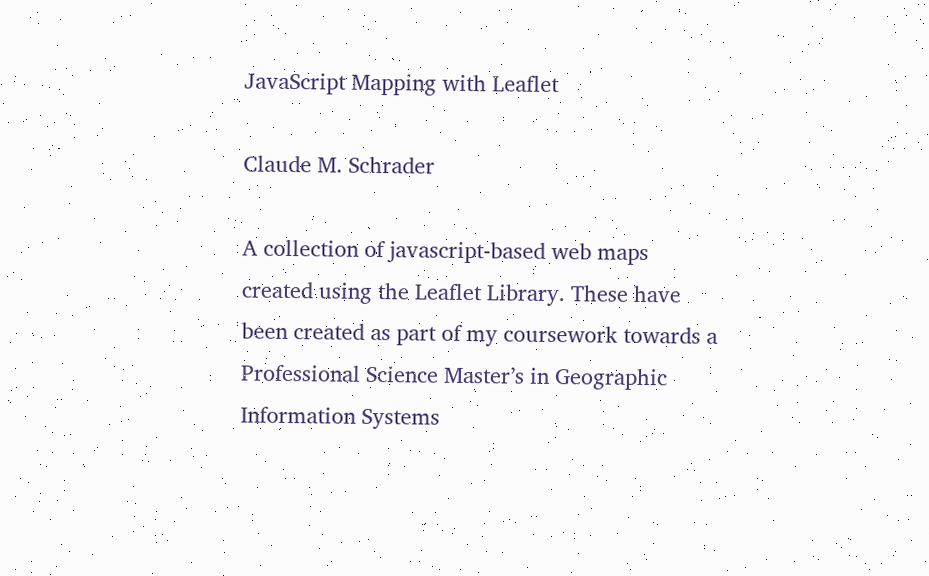JavaScript Mapping with Leaflet

Claude M. Schrader

A collection of javascript-based web maps created using the Leaflet Library. These have been created as part of my coursework towards a Professional Science Master’s in Geographic Information Systems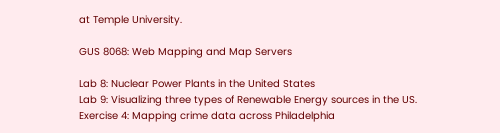at Temple University.

GUS 8068: Web Mapping and Map Servers

Lab 8: Nuclear Power Plants in the United States
Lab 9: Visualizing three types of Renewable Energy sources in the US.
Exercise 4: Mapping crime data across Philadelphia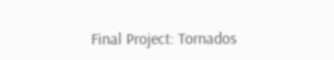Final Project: Tornados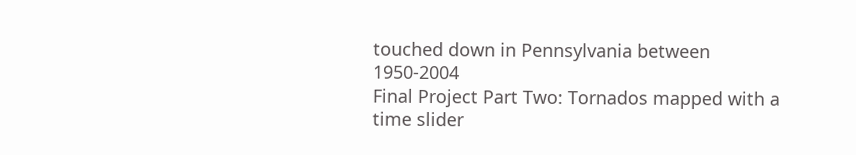touched down in Pennsylvania between 1950-2004
Final Project Part Two: Tornados mapped with a time slider